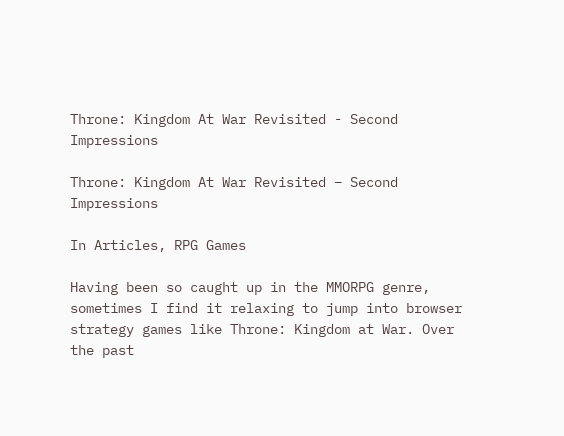Throne: Kingdom At War Revisited - Second Impressions

Throne: Kingdom At War Revisited – Second Impressions

In Articles, RPG Games

Having been so caught up in the MMORPG genre, sometimes I find it relaxing to jump into browser strategy games like Throne: Kingdom at War. Over the past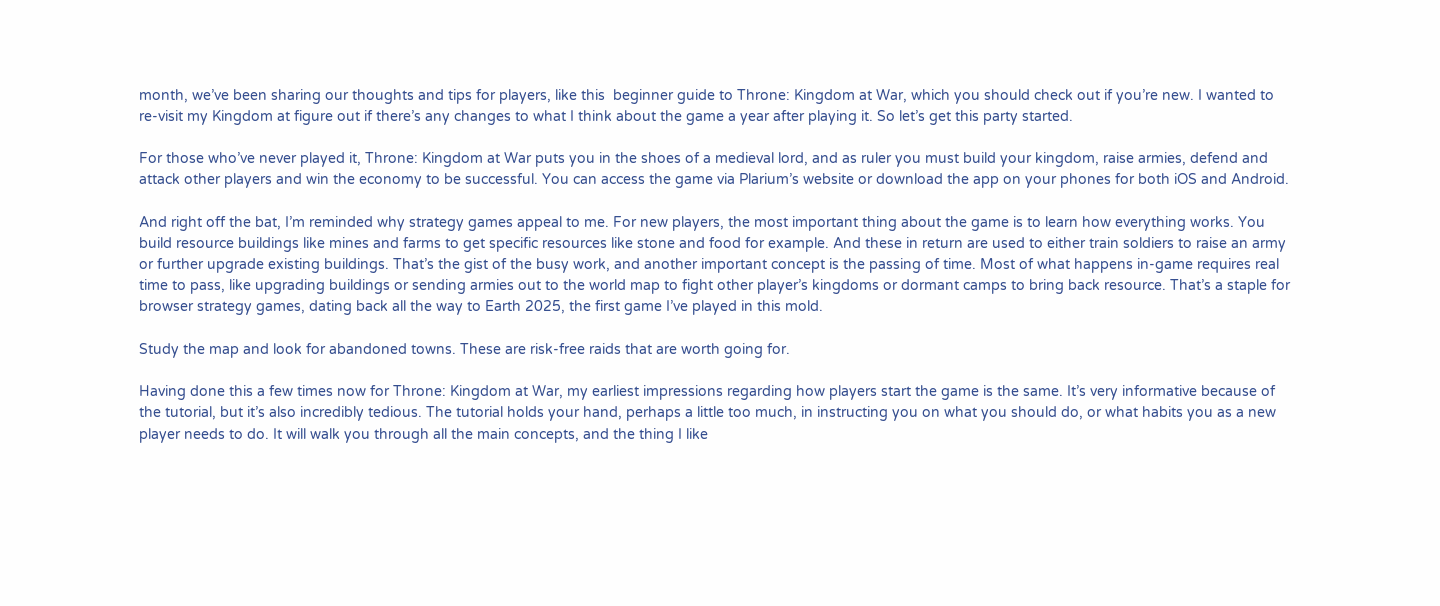month, we’ve been sharing our thoughts and tips for players, like this  beginner guide to Throne: Kingdom at War, which you should check out if you’re new. I wanted to re-visit my Kingdom at figure out if there’s any changes to what I think about the game a year after playing it. So let’s get this party started.

For those who’ve never played it, Throne: Kingdom at War puts you in the shoes of a medieval lord, and as ruler you must build your kingdom, raise armies, defend and attack other players and win the economy to be successful. You can access the game via Plarium’s website or download the app on your phones for both iOS and Android.

And right off the bat, I’m reminded why strategy games appeal to me. For new players, the most important thing about the game is to learn how everything works. You build resource buildings like mines and farms to get specific resources like stone and food for example. And these in return are used to either train soldiers to raise an army or further upgrade existing buildings. That’s the gist of the busy work, and another important concept is the passing of time. Most of what happens in-game requires real time to pass, like upgrading buildings or sending armies out to the world map to fight other player’s kingdoms or dormant camps to bring back resource. That’s a staple for browser strategy games, dating back all the way to Earth 2025, the first game I’ve played in this mold.

Study the map and look for abandoned towns. These are risk-free raids that are worth going for.

Having done this a few times now for Throne: Kingdom at War, my earliest impressions regarding how players start the game is the same. It’s very informative because of the tutorial, but it’s also incredibly tedious. The tutorial holds your hand, perhaps a little too much, in instructing you on what you should do, or what habits you as a new player needs to do. It will walk you through all the main concepts, and the thing I like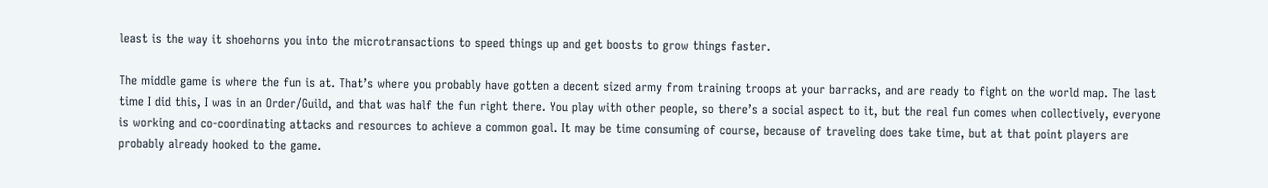least is the way it shoehorns you into the microtransactions to speed things up and get boosts to grow things faster.

The middle game is where the fun is at. That’s where you probably have gotten a decent sized army from training troops at your barracks, and are ready to fight on the world map. The last time I did this, I was in an Order/Guild, and that was half the fun right there. You play with other people, so there’s a social aspect to it, but the real fun comes when collectively, everyone is working and co-coordinating attacks and resources to achieve a common goal. It may be time consuming of course, because of traveling does take time, but at that point players are probably already hooked to the game.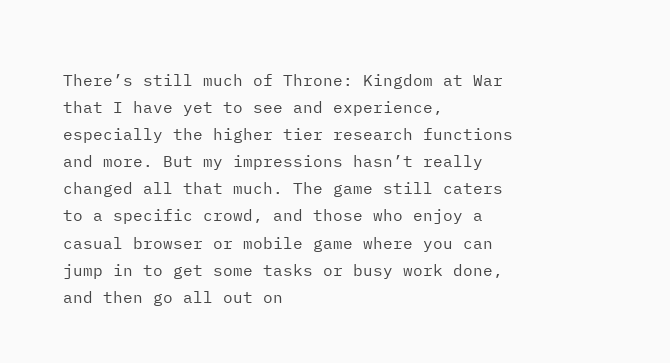There’s still much of Throne: Kingdom at War that I have yet to see and experience, especially the higher tier research functions and more. But my impressions hasn’t really changed all that much. The game still caters to a specific crowd, and those who enjoy a casual browser or mobile game where you can jump in to get some tasks or busy work done, and then go all out on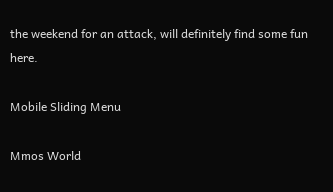the weekend for an attack, will definitely find some fun here.

Mobile Sliding Menu

Mmos World